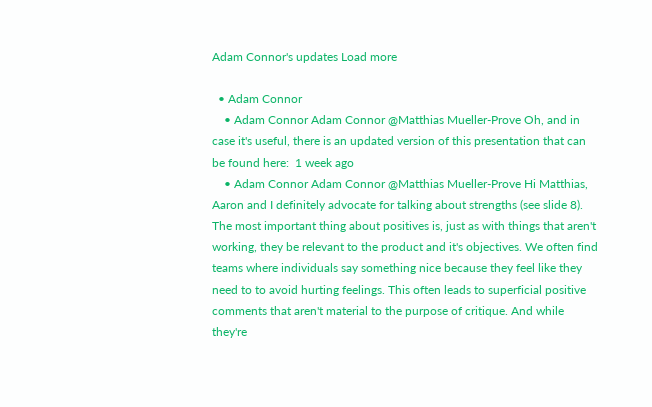Adam Connor's updates Load more

  • Adam Connor
    • Adam Connor Adam Connor @Matthias Mueller-Prove Oh, and in case it's useful, there is an updated version of this presentation that can be found here:  1 week ago
    • Adam Connor Adam Connor @Matthias Mueller-Prove Hi Matthias, Aaron and I definitely advocate for talking about strengths (see slide 8). The most important thing about positives is, just as with things that aren't working, they be relevant to the product and it's objectives. We often find teams where individuals say something nice because they feel like they need to to avoid hurting feelings. This often leads to superficial positive comments that aren't material to the purpose of critique. And while they're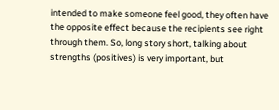intended to make someone feel good, they often have the opposite effect because the recipients see right through them. So, long story short, talking about strengths (positives) is very important, but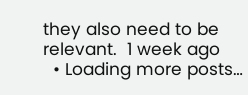they also need to be relevant.  1 week ago
  • Loading more posts…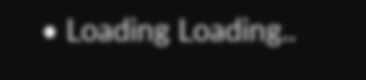• Loading Loading..